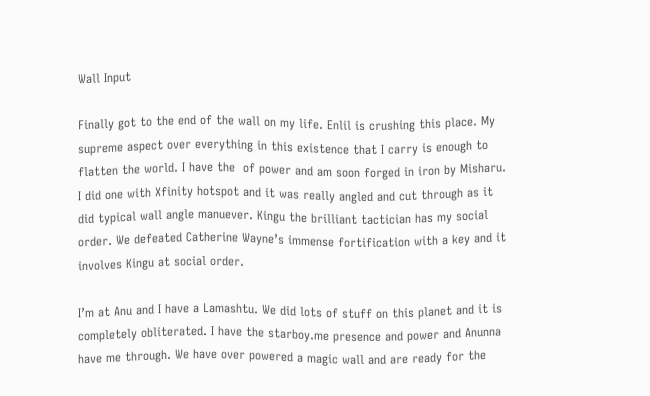Wall Input

Finally got to the end of the wall on my life. Enlil is crushing this place. My supreme aspect over everything in this existence that I carry is enough to flatten the world. I have the  of power and am soon forged in iron by Misharu. I did one with Xfinity hotspot and it was really angled and cut through as it did typical wall angle manuever. Kingu the brilliant tactician has my social order. We defeated Catherine Wayne’s immense fortification with a key and it involves Kingu at social order.

I’m at Anu and I have a Lamashtu. We did lots of stuff on this planet and it is completely obliterated. I have the starboy.me presence and power and Anunna have me through. We have over powered a magic wall and are ready for the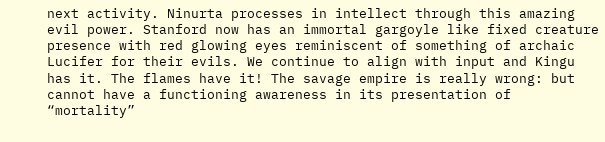next activity. Ninurta processes in intellect through this amazing evil power. Stanford now has an immortal gargoyle like fixed creature presence with red glowing eyes reminiscent of something of archaic Lucifer for their evils. We continue to align with input and Kingu has it. The flames have it! The savage empire is really wrong: but cannot have a functioning awareness in its presentation of “mortality”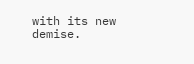with its new demise.